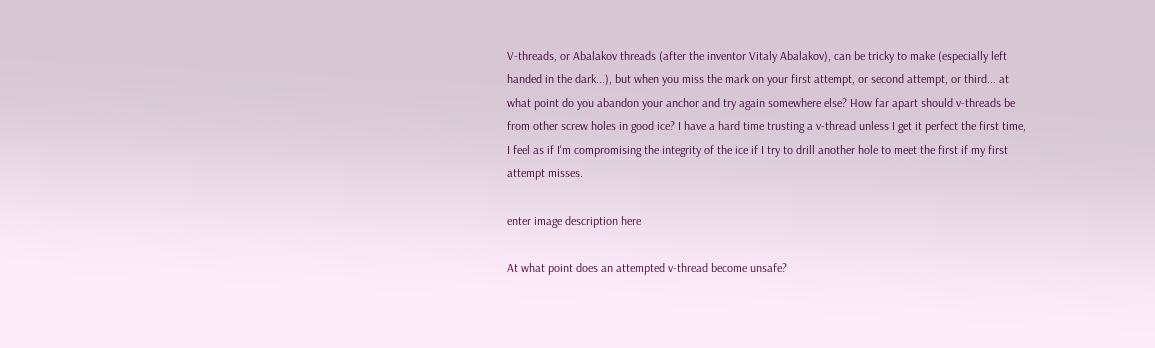V-threads, or Abalakov threads (after the inventor Vitaly Abalakov), can be tricky to make (especially left handed in the dark...), but when you miss the mark on your first attempt, or second attempt, or third... at what point do you abandon your anchor and try again somewhere else? How far apart should v-threads be from other screw holes in good ice? I have a hard time trusting a v-thread unless I get it perfect the first time, I feel as if I'm compromising the integrity of the ice if I try to drill another hole to meet the first if my first attempt misses.

enter image description here

At what point does an attempted v-thread become unsafe?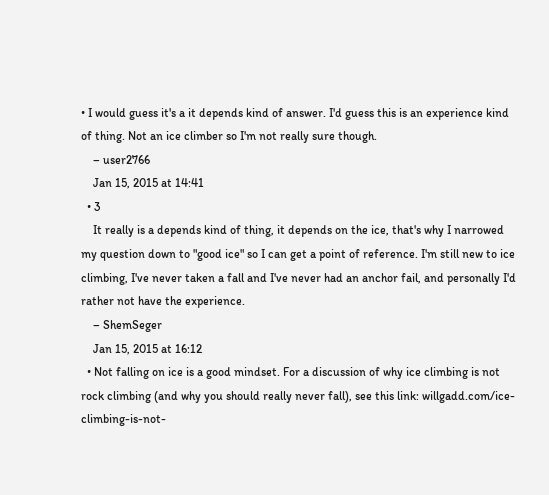• I would guess it's a it depends kind of answer. I'd guess this is an experience kind of thing. Not an ice climber so I'm not really sure though.
    – user2766
    Jan 15, 2015 at 14:41
  • 3
    It really is a depends kind of thing, it depends on the ice, that's why I narrowed my question down to "good ice" so I can get a point of reference. I'm still new to ice climbing, I've never taken a fall and I've never had an anchor fail, and personally I'd rather not have the experience.
    – ShemSeger
    Jan 15, 2015 at 16:12
  • Not falling on ice is a good mindset. For a discussion of why ice climbing is not rock climbing (and why you should really never fall), see this link: willgadd.com/ice-climbing-is-not-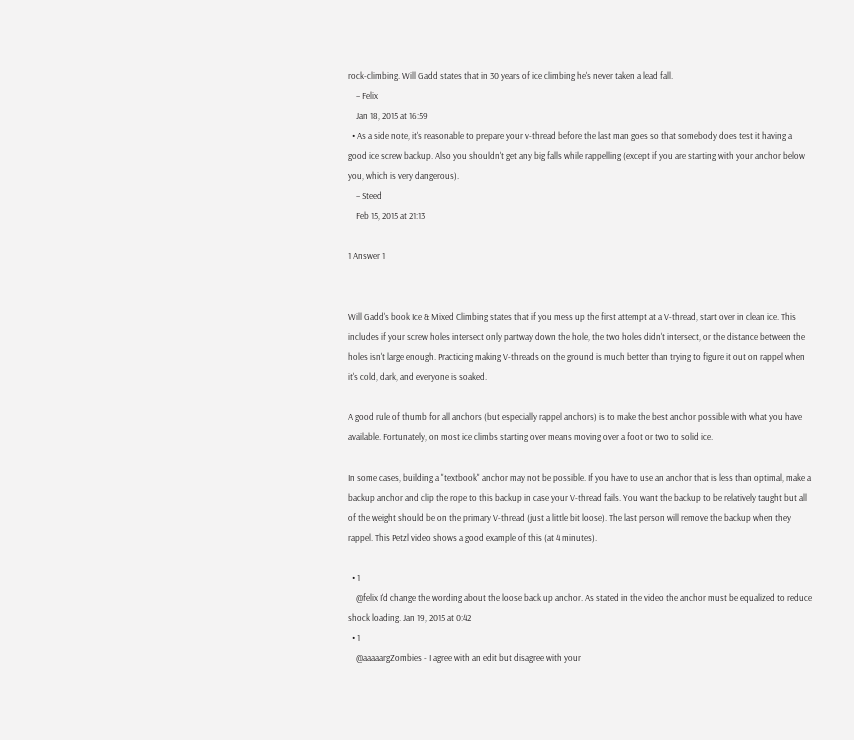rock-climbing. Will Gadd states that in 30 years of ice climbing he's never taken a lead fall.
    – Felix
    Jan 18, 2015 at 16:59
  • As a side note, it's reasonable to prepare your v-thread before the last man goes so that somebody does test it having a good ice screw backup. Also you shouldn't get any big falls while rappelling (except if you are starting with your anchor below you, which is very dangerous).
    – Steed
    Feb 15, 2015 at 21:13

1 Answer 1


Will Gadd's book Ice & Mixed Climbing states that if you mess up the first attempt at a V-thread, start over in clean ice. This includes if your screw holes intersect only partway down the hole, the two holes didn't intersect, or the distance between the holes isn't large enough. Practicing making V-threads on the ground is much better than trying to figure it out on rappel when it's cold, dark, and everyone is soaked.

A good rule of thumb for all anchors (but especially rappel anchors) is to make the best anchor possible with what you have available. Fortunately, on most ice climbs starting over means moving over a foot or two to solid ice.

In some cases, building a "textbook" anchor may not be possible. If you have to use an anchor that is less than optimal, make a backup anchor and clip the rope to this backup in case your V-thread fails. You want the backup to be relatively taught but all of the weight should be on the primary V-thread (just a little bit loose). The last person will remove the backup when they rappel. This Petzl video shows a good example of this (at 4 minutes).

  • 1
    @felix I'd change the wording about the loose back up anchor. As stated in the video the anchor must be equalized to reduce shock loading. Jan 19, 2015 at 0:42
  • 1
    @aaaaargZombies - I agree with an edit but disagree with your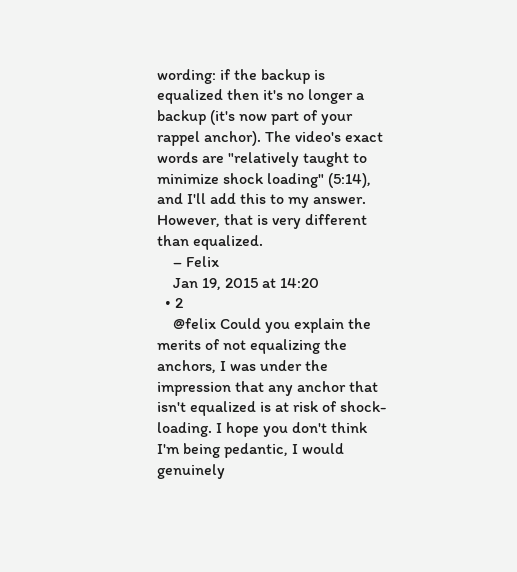wording: if the backup is equalized then it's no longer a backup (it's now part of your rappel anchor). The video's exact words are "relatively taught to minimize shock loading" (5:14), and I'll add this to my answer. However, that is very different than equalized.
    – Felix
    Jan 19, 2015 at 14:20
  • 2
    @felix Could you explain the merits of not equalizing the anchors, I was under the impression that any anchor that isn't equalized is at risk of shock-loading. I hope you don't think I'm being pedantic, I would genuinely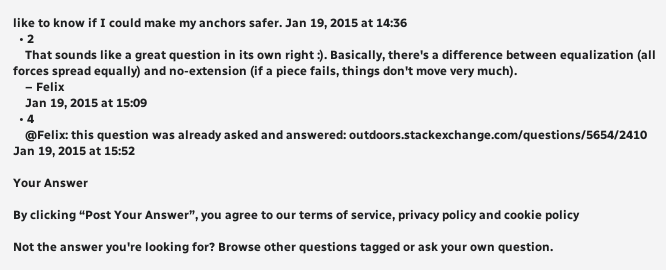like to know if I could make my anchors safer. Jan 19, 2015 at 14:36
  • 2
    That sounds like a great question in its own right :). Basically, there's a difference between equalization (all forces spread equally) and no-extension (if a piece fails, things don't move very much).
    – Felix
    Jan 19, 2015 at 15:09
  • 4
    @Felix: this question was already asked and answered: outdoors.stackexchange.com/questions/5654/2410 Jan 19, 2015 at 15:52

Your Answer

By clicking “Post Your Answer”, you agree to our terms of service, privacy policy and cookie policy

Not the answer you're looking for? Browse other questions tagged or ask your own question.